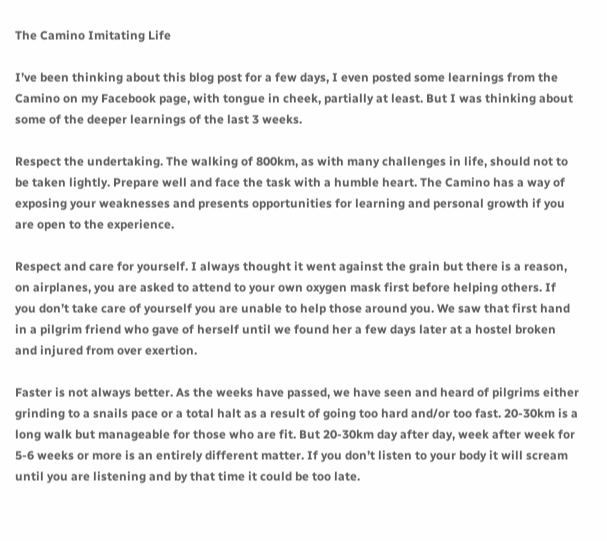The Camino Imitating Life

I’ve been thinking about this blog post for a few days, I even posted some learnings from the Camino on my Facebook page, with tongue in cheek, partially at least. But I was thinking about some of the deeper learnings of the last 3 weeks.

Respect the undertaking. The walking of 800km, as with many challenges in life, should not to be taken lightly. Prepare well and face the task with a humble heart. The Camino has a way of exposing your weaknesses and presents opportunities for learning and personal growth if you are open to the experience.

Respect and care for yourself. I always thought it went against the grain but there is a reason, on airplanes, you are asked to attend to your own oxygen mask first before helping others. If you don’t take care of yourself you are unable to help those around you. We saw that first hand in a pilgrim friend who gave of herself until we found her a few days later at a hostel broken and injured from over exertion.

Faster is not always better. As the weeks have passed, we have seen and heard of pilgrims either grinding to a snails pace or a total halt as a result of going too hard and/or too fast. 20-30km is a long walk but manageable for those who are fit. But 20-30km day after day, week after week for 5-6 weeks or more is an entirely different matter. If you don’t listen to your body it will scream until you are listening and by that time it could be too late.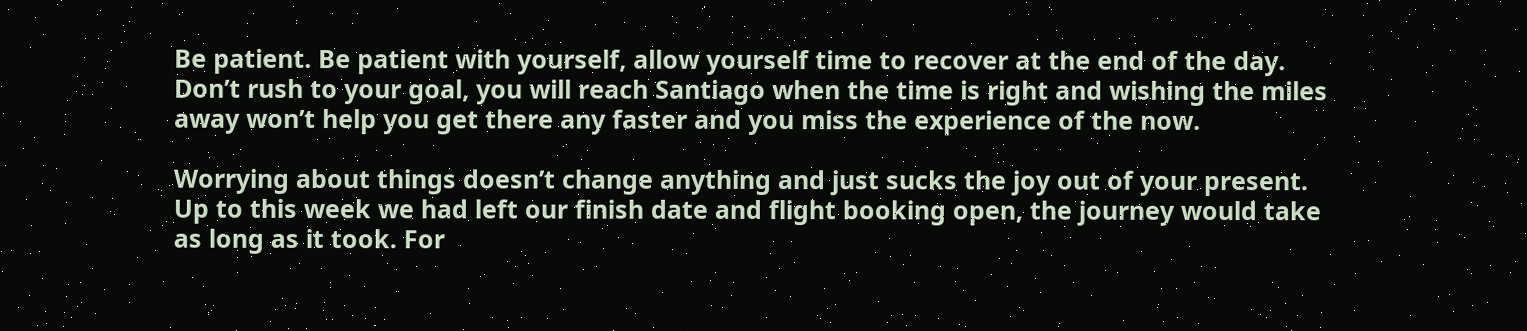Be patient. Be patient with yourself, allow yourself time to recover at the end of the day. Don’t rush to your goal, you will reach Santiago when the time is right and wishing the miles away won’t help you get there any faster and you miss the experience of the now.

Worrying about things doesn’t change anything and just sucks the joy out of your present. Up to this week we had left our finish date and flight booking open, the journey would take as long as it took. For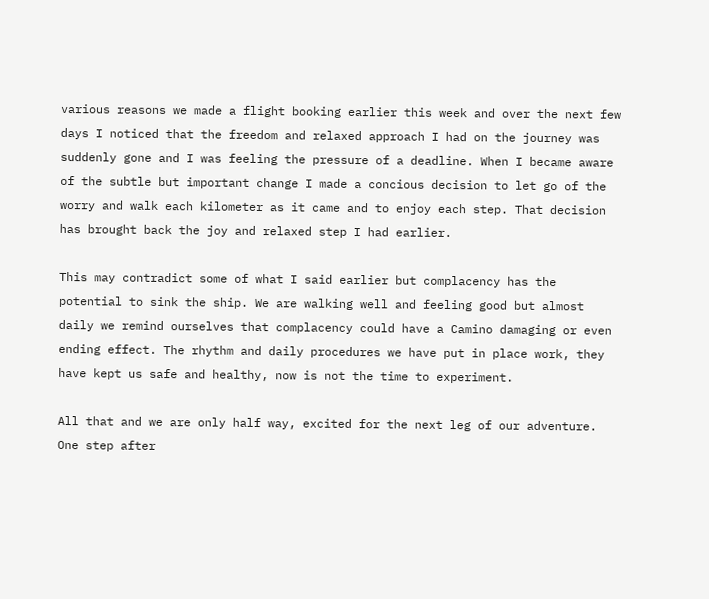various reasons we made a flight booking earlier this week and over the next few days I noticed that the freedom and relaxed approach I had on the journey was suddenly gone and I was feeling the pressure of a deadline. When I became aware of the subtle but important change I made a concious decision to let go of the worry and walk each kilometer as it came and to enjoy each step. That decision has brought back the joy and relaxed step I had earlier.

This may contradict some of what I said earlier but complacency has the potential to sink the ship. We are walking well and feeling good but almost daily we remind ourselves that complacency could have a Camino damaging or even ending effect. The rhythm and daily procedures we have put in place work, they have kept us safe and healthy, now is not the time to experiment.

All that and we are only half way, excited for the next leg of our adventure. One step after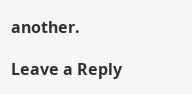another.

Leave a Reply